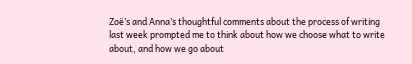Zoë’s and Anna’s thoughtful comments about the process of writing last week prompted me to think about how we choose what to write about, and how we go about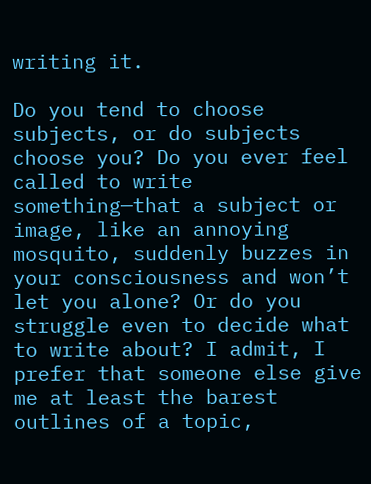writing it.

Do you tend to choose subjects, or do subjects choose you? Do you ever feel called to write something—that a subject or image, like an annoying mosquito, suddenly buzzes in your consciousness and won’t let you alone? Or do you struggle even to decide what to write about? I admit, I prefer that someone else give me at least the barest outlines of a topic,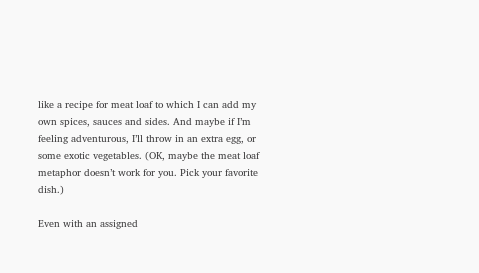like a recipe for meat loaf to which I can add my own spices, sauces and sides. And maybe if I’m feeling adventurous, I’ll throw in an extra egg, or some exotic vegetables. (OK, maybe the meat loaf metaphor doesn’t work for you. Pick your favorite dish.)

Even with an assigned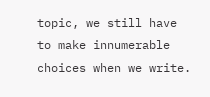topic, we still have to make innumerable choices when we write.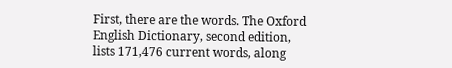First, there are the words. The Oxford English Dictionary, second edition, lists 171,476 current words, along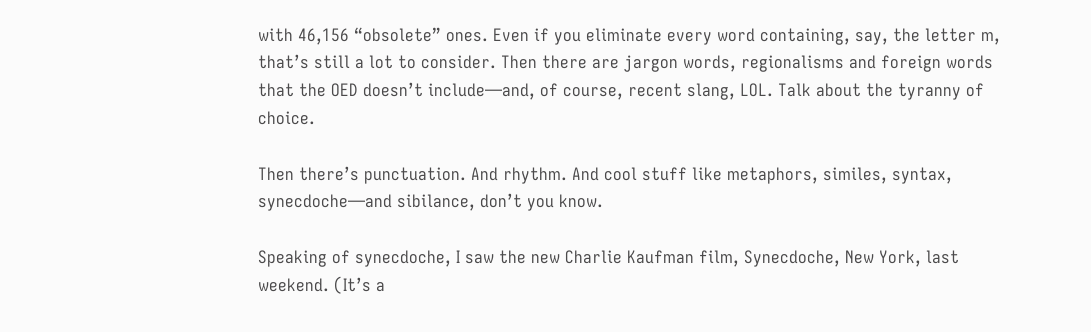with 46,156 “obsolete” ones. Even if you eliminate every word containing, say, the letter m, that’s still a lot to consider. Then there are jargon words, regionalisms and foreign words that the OED doesn’t include—and, of course, recent slang, LOL. Talk about the tyranny of choice.

Then there’s punctuation. And rhythm. And cool stuff like metaphors, similes, syntax, synecdoche—and sibilance, don’t you know.

Speaking of synecdoche, I saw the new Charlie Kaufman film, Synecdoche, New York, last weekend. (It’s a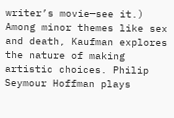writer’s movie—see it.) Among minor themes like sex and death, Kaufman explores the nature of making artistic choices. Philip Seymour Hoffman plays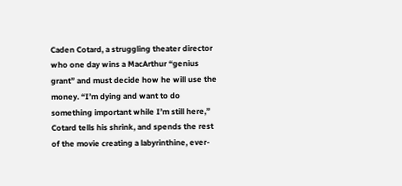Caden Cotard, a struggling theater director who one day wins a MacArthur “genius grant” and must decide how he will use the money. “I’m dying and want to do something important while I’m still here,” Cotard tells his shrink, and spends the rest of the movie creating a labyrinthine, ever-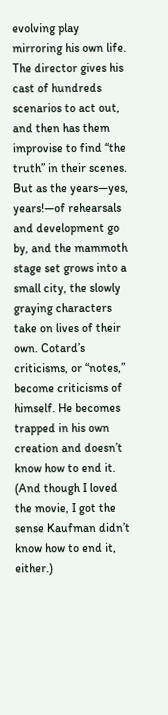evolving play mirroring his own life. The director gives his cast of hundreds scenarios to act out, and then has them improvise to find “the truth” in their scenes. But as the years—yes, years!—of rehearsals and development go by, and the mammoth stage set grows into a small city, the slowly graying characters take on lives of their own. Cotard’s criticisms, or “notes,” become criticisms of himself. He becomes trapped in his own creation and doesn’t know how to end it. (And though I loved the movie, I got the sense Kaufman didn’t know how to end it, either.)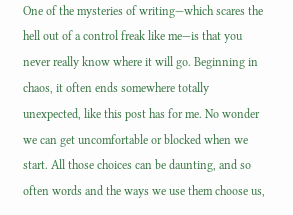One of the mysteries of writing—which scares the hell out of a control freak like me—is that you never really know where it will go. Beginning in chaos, it often ends somewhere totally unexpected, like this post has for me. No wonder we can get uncomfortable or blocked when we start. All those choices can be daunting, and so often words and the ways we use them choose us,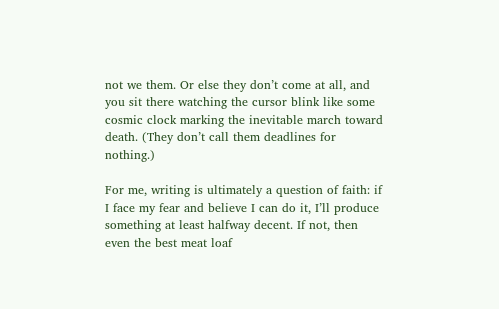not we them. Or else they don’t come at all, and you sit there watching the cursor blink like some cosmic clock marking the inevitable march toward death. (They don’t call them deadlines for nothing.)

For me, writing is ultimately a question of faith: if I face my fear and believe I can do it, I’ll produce something at least halfway decent. If not, then even the best meat loaf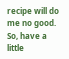recipe will do me no good. So, have a little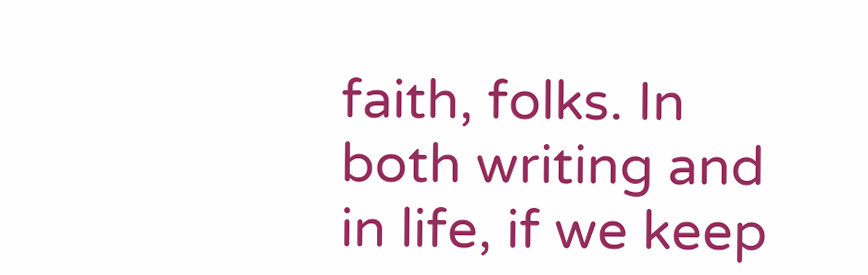faith, folks. In both writing and in life, if we keep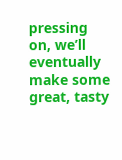pressing on, we’ll eventually make some great, tasty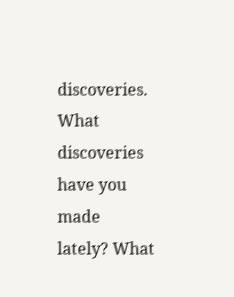discoveries. What discoveries have you made lately? What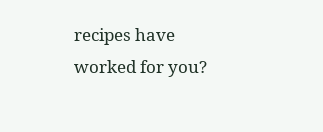recipes have worked for you?